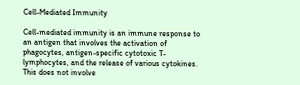Cell-Mediated Immunity

Cell-mediated immunity is an immune response to an antigen that involves the activation of phagocytes, antigen-specific cytotoxic T-lymphocytes, and the release of various cytokines. This does not involve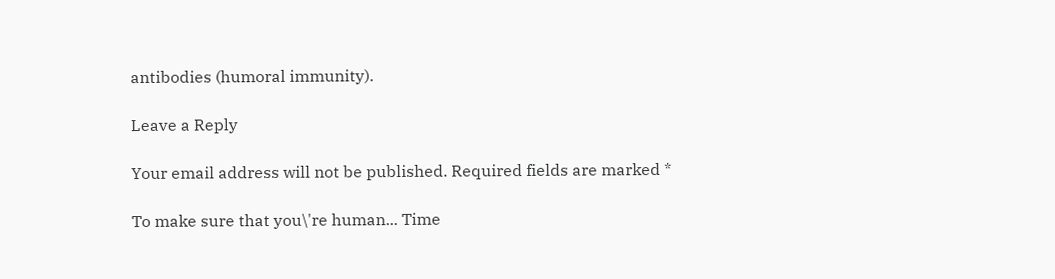antibodies (humoral immunity).

Leave a Reply

Your email address will not be published. Required fields are marked *

To make sure that you\'re human... Time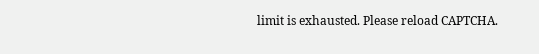limit is exhausted. Please reload CAPTCHA.